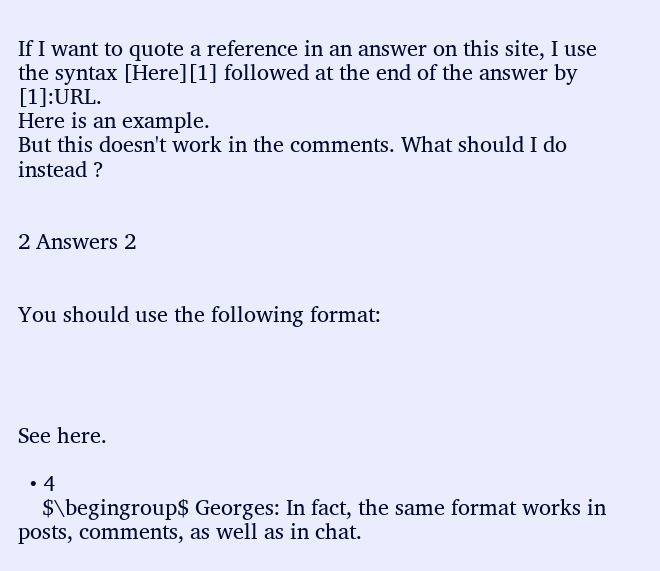If I want to quote a reference in an answer on this site, I use the syntax [Here][1] followed at the end of the answer by [1]:URL.
Here is an example.
But this doesn't work in the comments. What should I do instead ?


2 Answers 2


You should use the following format:




See here.

  • 4
    $\begingroup$ Georges: In fact, the same format works in posts, comments, as well as in chat.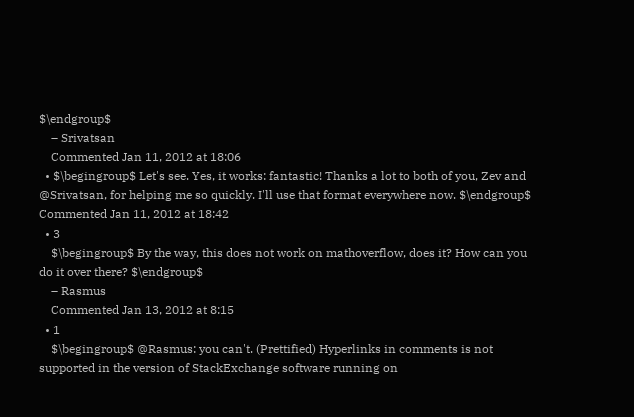$\endgroup$
    – Srivatsan
    Commented Jan 11, 2012 at 18:06
  • $\begingroup$ Let's see. Yes, it works: fantastic! Thanks a lot to both of you, Zev and @Srivatsan, for helping me so quickly. I'll use that format everywhere now. $\endgroup$ Commented Jan 11, 2012 at 18:42
  • 3
    $\begingroup$ By the way, this does not work on mathoverflow, does it? How can you do it over there? $\endgroup$
    – Rasmus
    Commented Jan 13, 2012 at 8:15
  • 1
    $\begingroup$ @Rasmus: you can't. (Prettified) Hyperlinks in comments is not supported in the version of StackExchange software running on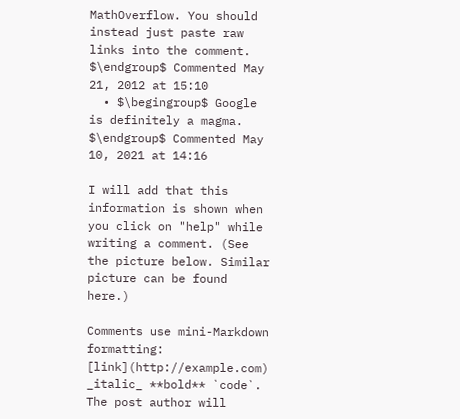MathOverflow. You should instead just paste raw links into the comment. $\endgroup$ Commented May 21, 2012 at 15:10
  • $\begingroup$ Google is definitely a magma. $\endgroup$ Commented May 10, 2021 at 14:16

I will add that this information is shown when you click on "help" while writing a comment. (See the picture below. Similar picture can be found here.)

Comments use mini-Markdown formatting: [link](http://example.com) _italic_ **bold** `code`. The post author will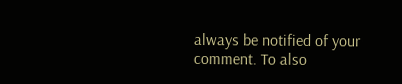always be notified of your comment. To also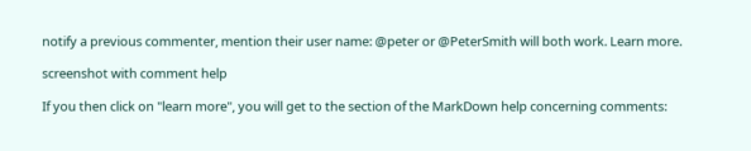notify a previous commenter, mention their user name: @peter or @PeterSmith will both work. Learn more.

screenshot with comment help

If you then click on "learn more", you will get to the section of the MarkDown help concerning comments: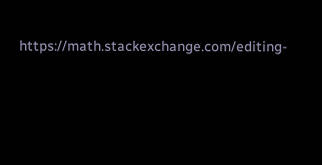https://math.stackexchange.com/editing-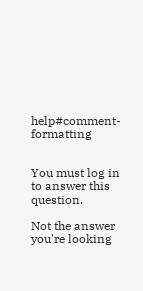help#comment-formatting


You must log in to answer this question.

Not the answer you're looking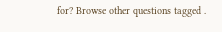for? Browse other questions tagged .